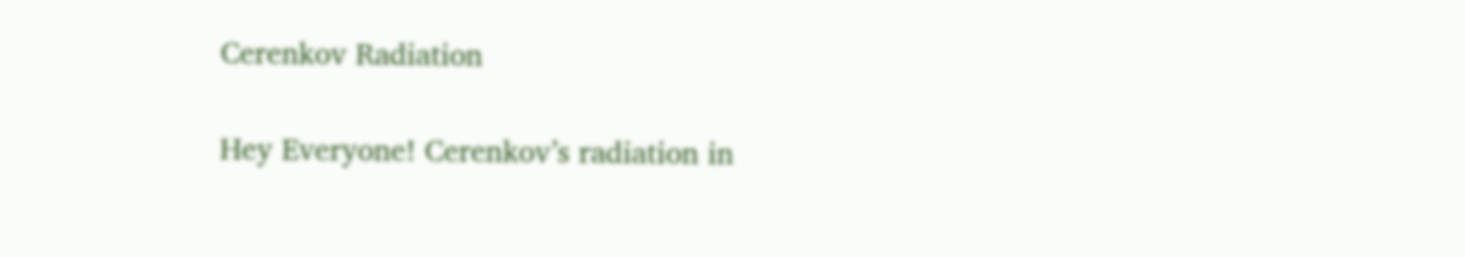Cerenkov Radiation

Hey Everyone! Cerenkov’s radiation in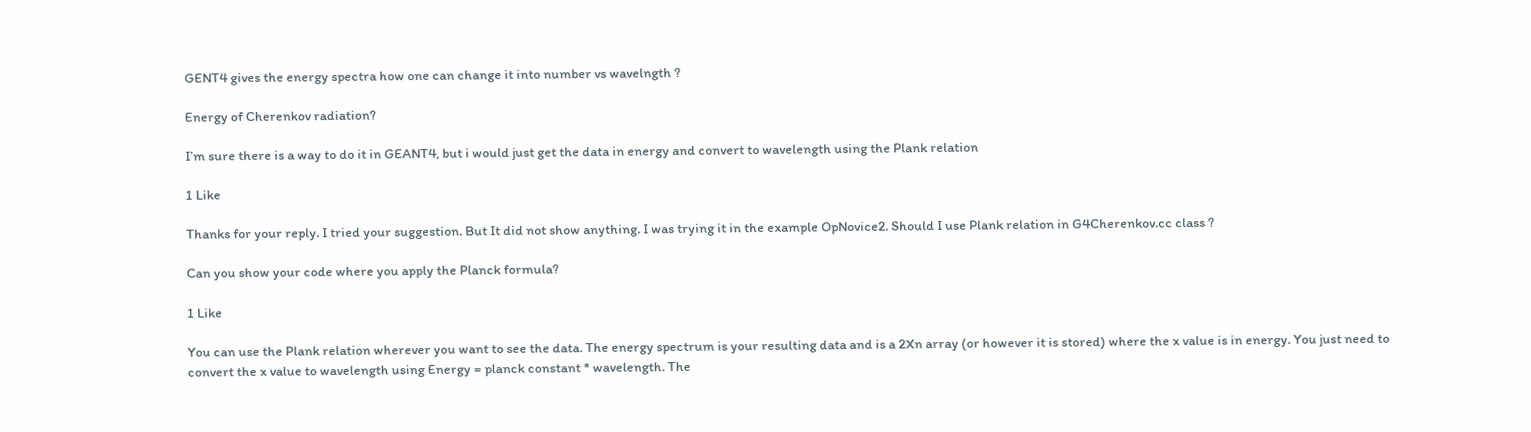GENT4 gives the energy spectra how one can change it into number vs wavelngth ?

Energy of Cherenkov radiation?

I’m sure there is a way to do it in GEANT4, but i would just get the data in energy and convert to wavelength using the Plank relation

1 Like

Thanks for your reply. I tried your suggestion. But It did not show anything. I was trying it in the example OpNovice2. Should I use Plank relation in G4Cherenkov.cc class ?

Can you show your code where you apply the Planck formula?

1 Like

You can use the Plank relation wherever you want to see the data. The energy spectrum is your resulting data and is a 2Xn array (or however it is stored) where the x value is in energy. You just need to convert the x value to wavelength using Energy = planck constant * wavelength. The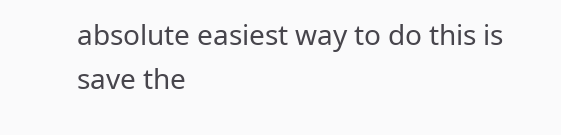absolute easiest way to do this is save the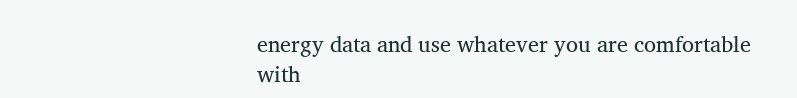energy data and use whatever you are comfortable with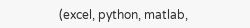(excel, python, matlab,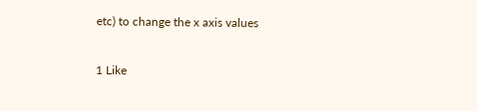etc) to change the x axis values

1 Like